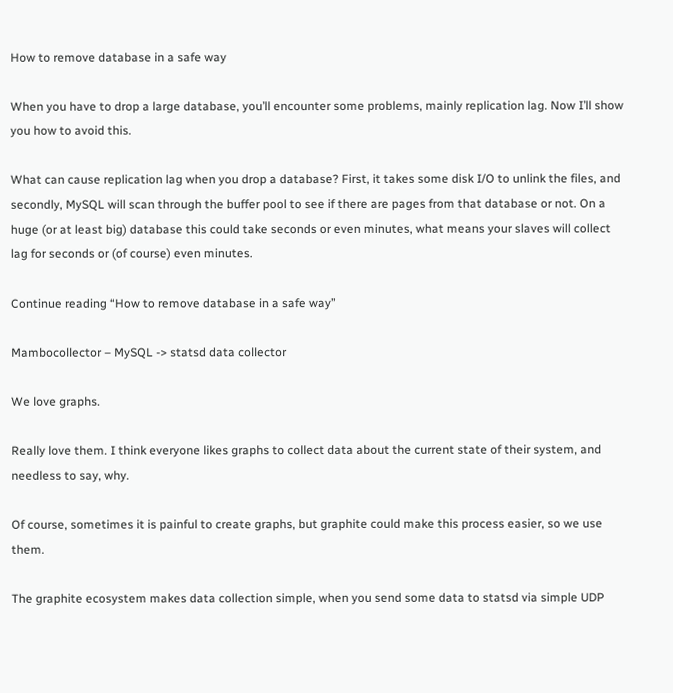How to remove database in a safe way

When you have to drop a large database, you’ll encounter some problems, mainly replication lag. Now I’ll show you how to avoid this.

What can cause replication lag when you drop a database? First, it takes some disk I/O to unlink the files, and secondly, MySQL will scan through the buffer pool to see if there are pages from that database or not. On a huge (or at least big) database this could take seconds or even minutes, what means your slaves will collect lag for seconds or (of course) even minutes.

Continue reading “How to remove database in a safe way”

Mambocollector – MySQL -> statsd data collector

We love graphs.

Really love them. I think everyone likes graphs to collect data about the current state of their system, and needless to say, why.

Of course, sometimes it is painful to create graphs, but graphite could make this process easier, so we use them.

The graphite ecosystem makes data collection simple, when you send some data to statsd via simple UDP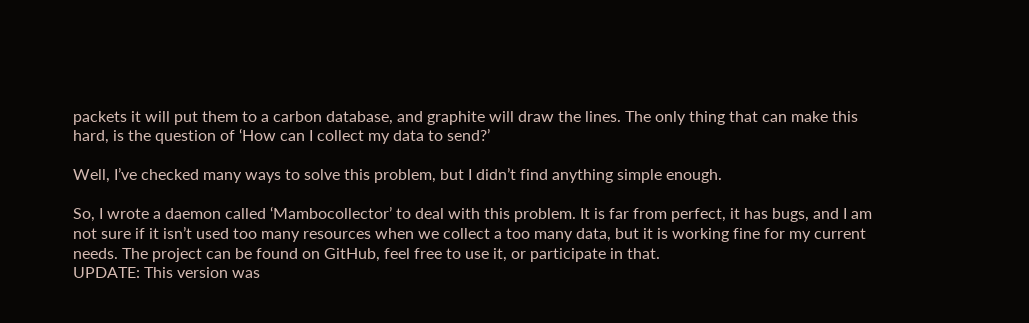packets it will put them to a carbon database, and graphite will draw the lines. The only thing that can make this hard, is the question of ‘How can I collect my data to send?’

Well, I’ve checked many ways to solve this problem, but I didn’t find anything simple enough.

So, I wrote a daemon called ‘Mambocollector’ to deal with this problem. It is far from perfect, it has bugs, and I am not sure if it isn’t used too many resources when we collect a too many data, but it is working fine for my current needs. The project can be found on GitHub, feel free to use it, or participate in that.
UPDATE: This version was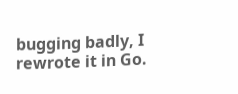bugging badly, I rewrote it in Go.